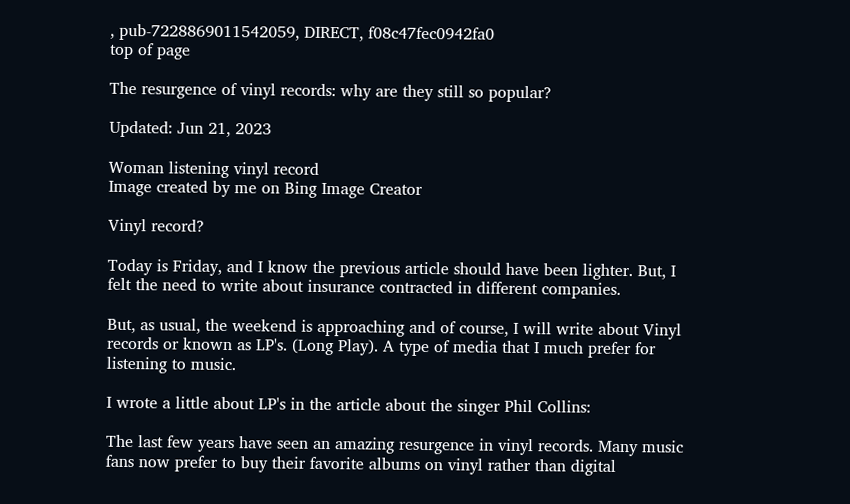, pub-7228869011542059, DIRECT, f08c47fec0942fa0
top of page

The resurgence of vinyl records: why are they still so popular?

Updated: Jun 21, 2023

Woman listening vinyl record
Image created by me on Bing Image Creator

Vinyl record?

Today is Friday, and I know the previous article should have been lighter. But, I felt the need to write about insurance contracted in different companies.

But, as usual, the weekend is approaching and of course, I will write about Vinyl records or known as LP's. (Long Play). A type of media that I much prefer for listening to music.

I wrote a little about LP's in the article about the singer Phil Collins:

The last few years have seen an amazing resurgence in vinyl records. Many music fans now prefer to buy their favorite albums on vinyl rather than digital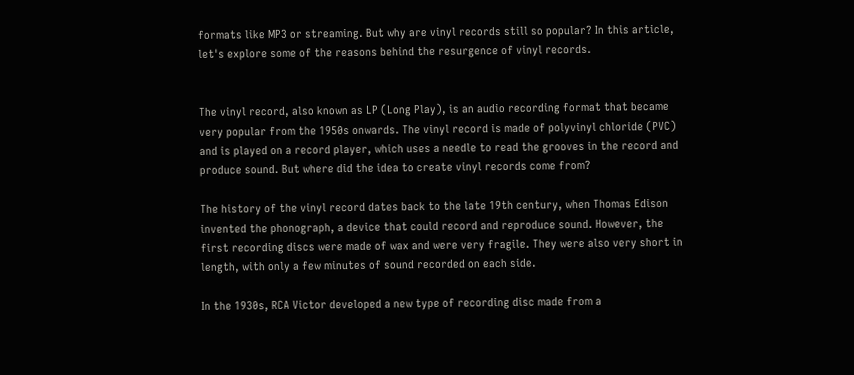formats like MP3 or streaming. But why are vinyl records still so popular? In this article, let's explore some of the reasons behind the resurgence of vinyl records.


The vinyl record, also known as LP (Long Play), is an audio recording format that became very popular from the 1950s onwards. The vinyl record is made of polyvinyl chloride (PVC) and is played on a record player, which uses a needle to read the grooves in the record and produce sound. But where did the idea to create vinyl records come from?

The history of the vinyl record dates back to the late 19th century, when Thomas Edison invented the phonograph, a device that could record and reproduce sound. However, the first recording discs were made of wax and were very fragile. They were also very short in length, with only a few minutes of sound recorded on each side.

In the 1930s, RCA Victor developed a new type of recording disc made from a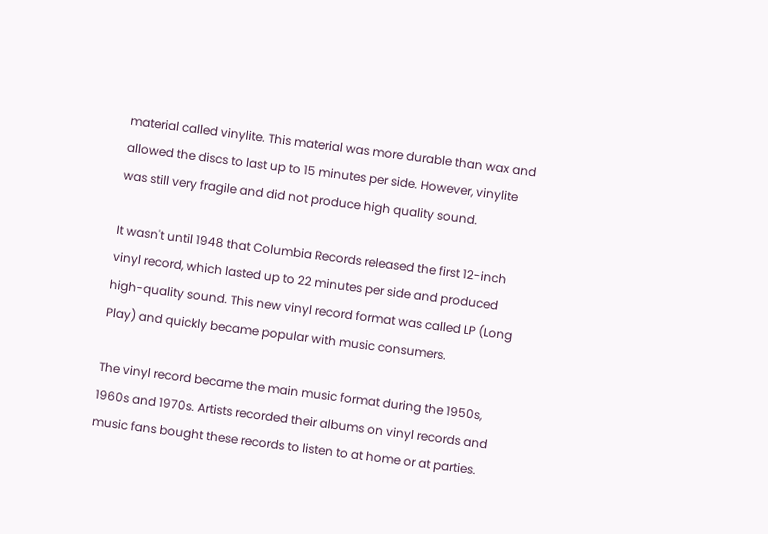material called vinylite. This material was more durable than wax and allowed the discs to last up to 15 minutes per side. However, vinylite was still very fragile and did not produce high quality sound.

It wasn't until 1948 that Columbia Records released the first 12-inch vinyl record, which lasted up to 22 minutes per side and produced high-quality sound. This new vinyl record format was called LP (Long Play) and quickly became popular with music consumers.

The vinyl record became the main music format during the 1950s, 1960s and 1970s. Artists recorded their albums on vinyl records and music fans bought these records to listen to at home or at parties.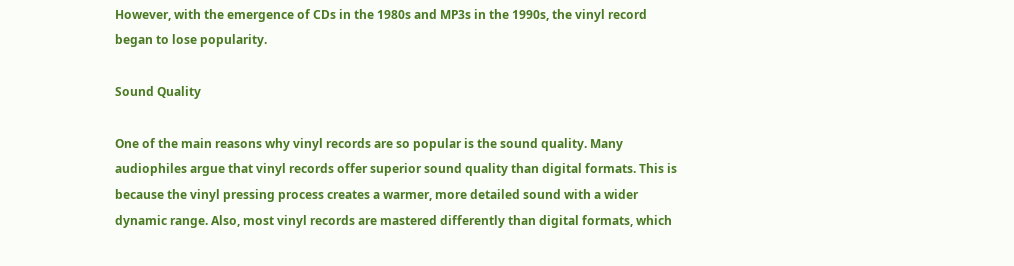However, with the emergence of CDs in the 1980s and MP3s in the 1990s, the vinyl record began to lose popularity.

Sound Quality

One of the main reasons why vinyl records are so popular is the sound quality. Many audiophiles argue that vinyl records offer superior sound quality than digital formats. This is because the vinyl pressing process creates a warmer, more detailed sound with a wider dynamic range. Also, most vinyl records are mastered differently than digital formats, which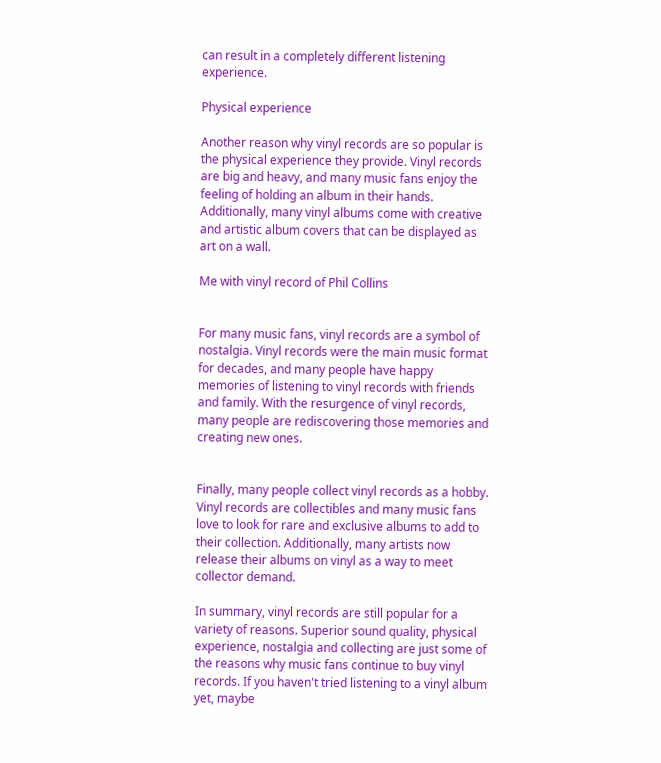can result in a completely different listening experience.

Physical experience

Another reason why vinyl records are so popular is the physical experience they provide. Vinyl records are big and heavy, and many music fans enjoy the feeling of holding an album in their hands. Additionally, many vinyl albums come with creative and artistic album covers that can be displayed as art on a wall.

Me with vinyl record of Phil Collins


For many music fans, vinyl records are a symbol of nostalgia. Vinyl records were the main music format for decades, and many people have happy memories of listening to vinyl records with friends and family. With the resurgence of vinyl records, many people are rediscovering those memories and creating new ones.


Finally, many people collect vinyl records as a hobby. Vinyl records are collectibles and many music fans love to look for rare and exclusive albums to add to their collection. Additionally, many artists now release their albums on vinyl as a way to meet collector demand.

In summary, vinyl records are still popular for a variety of reasons. Superior sound quality, physical experience, nostalgia and collecting are just some of the reasons why music fans continue to buy vinyl records. If you haven't tried listening to a vinyl album yet, maybe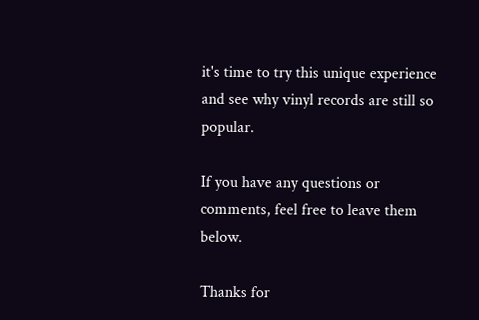it's time to try this unique experience and see why vinyl records are still so popular.

If you have any questions or comments, feel free to leave them below.

Thanks for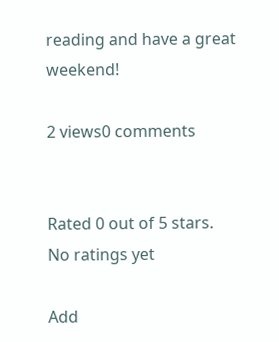reading and have a great weekend!

2 views0 comments


Rated 0 out of 5 stars.
No ratings yet

Add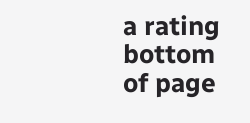a rating
bottom of page